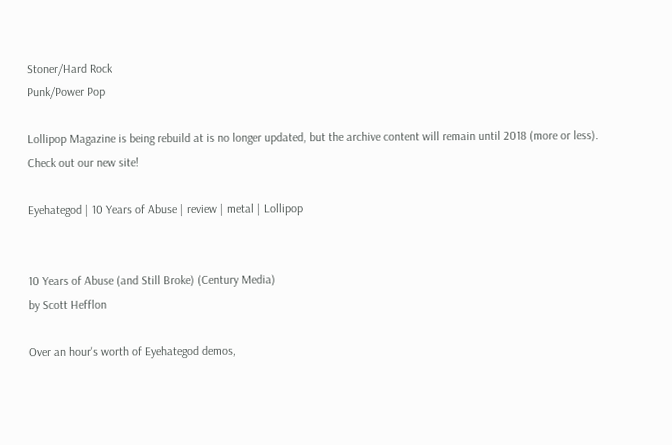Stoner/Hard Rock
Punk/Power Pop

Lollipop Magazine is being rebuild at is no longer updated, but the archive content will remain until 2018 (more or less). Check out our new site!

Eyehategod | 10 Years of Abuse | review | metal | Lollipop


10 Years of Abuse (and Still Broke) (Century Media)
by Scott Hefflon

Over an hour's worth of Eyehategod demos,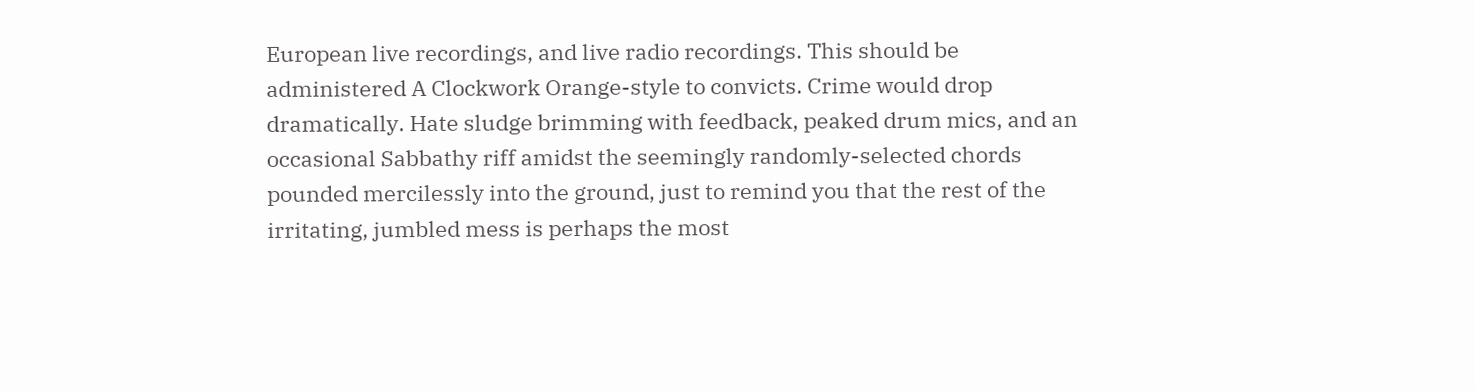European live recordings, and live radio recordings. This should be administered A Clockwork Orange-style to convicts. Crime would drop dramatically. Hate sludge brimming with feedback, peaked drum mics, and an occasional Sabbathy riff amidst the seemingly randomly-selected chords pounded mercilessly into the ground, just to remind you that the rest of the irritating, jumbled mess is perhaps the most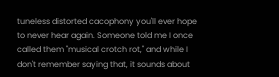tuneless distorted cacophony you'll ever hope to never hear again. Someone told me I once called them "musical crotch rot," and while I don't remember saying that, it sounds about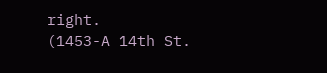right.
(1453-A 14th St.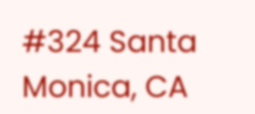#324 Santa Monica, CA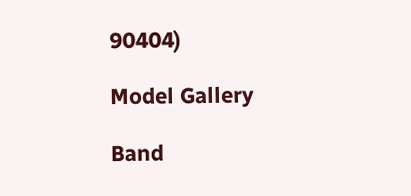90404)

Model Gallery

Band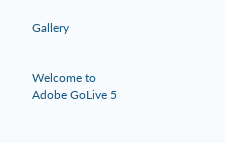Gallery


Welcome to Adobe GoLive 5